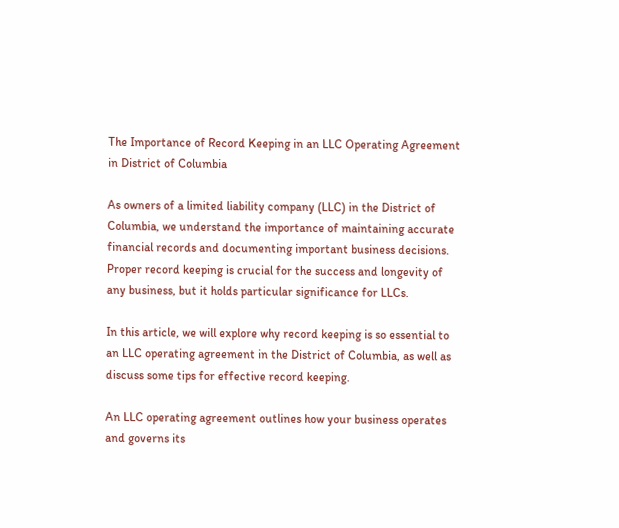The Importance of Record Keeping in an LLC Operating Agreement in District of Columbia

As owners of a limited liability company (LLC) in the District of Columbia, we understand the importance of maintaining accurate financial records and documenting important business decisions. Proper record keeping is crucial for the success and longevity of any business, but it holds particular significance for LLCs.

In this article, we will explore why record keeping is so essential to an LLC operating agreement in the District of Columbia, as well as discuss some tips for effective record keeping.

An LLC operating agreement outlines how your business operates and governs its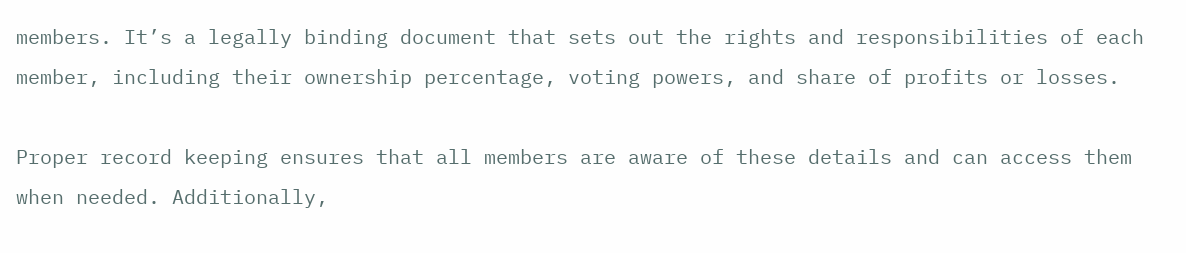members. It’s a legally binding document that sets out the rights and responsibilities of each member, including their ownership percentage, voting powers, and share of profits or losses.

Proper record keeping ensures that all members are aware of these details and can access them when needed. Additionally,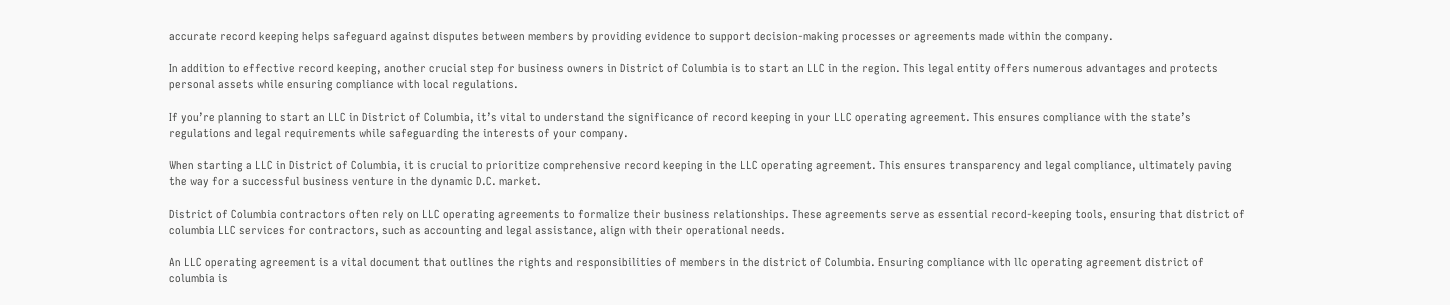accurate record keeping helps safeguard against disputes between members by providing evidence to support decision-making processes or agreements made within the company.

In addition to effective record keeping, another crucial step for business owners in District of Columbia is to start an LLC in the region. This legal entity offers numerous advantages and protects personal assets while ensuring compliance with local regulations.

If you’re planning to start an LLC in District of Columbia, it’s vital to understand the significance of record keeping in your LLC operating agreement. This ensures compliance with the state’s regulations and legal requirements while safeguarding the interests of your company.

When starting a LLC in District of Columbia, it is crucial to prioritize comprehensive record keeping in the LLC operating agreement. This ensures transparency and legal compliance, ultimately paving the way for a successful business venture in the dynamic D.C. market.

District of Columbia contractors often rely on LLC operating agreements to formalize their business relationships. These agreements serve as essential record-keeping tools, ensuring that district of columbia LLC services for contractors, such as accounting and legal assistance, align with their operational needs.

An LLC operating agreement is a vital document that outlines the rights and responsibilities of members in the district of Columbia. Ensuring compliance with llc operating agreement district of columbia is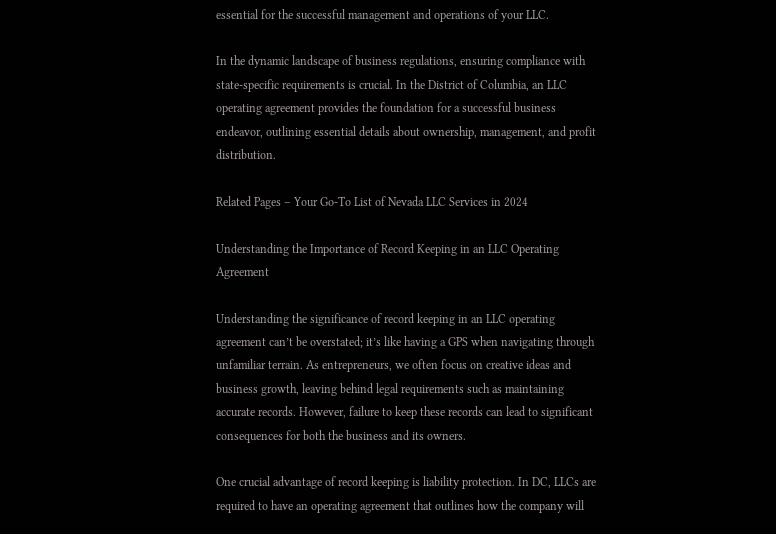essential for the successful management and operations of your LLC.

In the dynamic landscape of business regulations, ensuring compliance with state-specific requirements is crucial. In the District of Columbia, an LLC operating agreement provides the foundation for a successful business endeavor, outlining essential details about ownership, management, and profit distribution.

Related Pages – Your Go-To List of Nevada LLC Services in 2024

Understanding the Importance of Record Keeping in an LLC Operating Agreement

Understanding the significance of record keeping in an LLC operating agreement can’t be overstated; it’s like having a GPS when navigating through unfamiliar terrain. As entrepreneurs, we often focus on creative ideas and business growth, leaving behind legal requirements such as maintaining accurate records. However, failure to keep these records can lead to significant consequences for both the business and its owners.

One crucial advantage of record keeping is liability protection. In DC, LLCs are required to have an operating agreement that outlines how the company will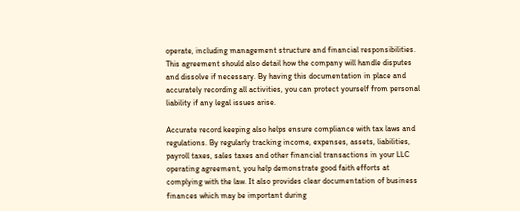operate, including management structure and financial responsibilities. This agreement should also detail how the company will handle disputes and dissolve if necessary. By having this documentation in place and accurately recording all activities, you can protect yourself from personal liability if any legal issues arise.

Accurate record keeping also helps ensure compliance with tax laws and regulations. By regularly tracking income, expenses, assets, liabilities, payroll taxes, sales taxes and other financial transactions in your LLC operating agreement, you help demonstrate good faith efforts at complying with the law. It also provides clear documentation of business finances which may be important during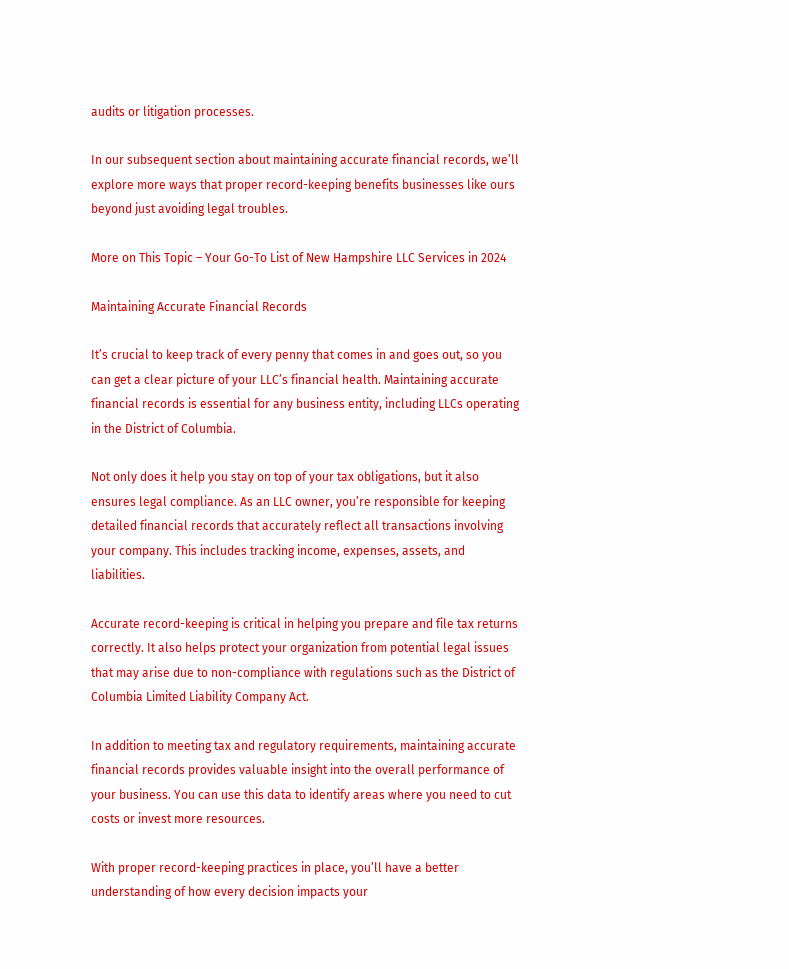audits or litigation processes.

In our subsequent section about maintaining accurate financial records, we’ll explore more ways that proper record-keeping benefits businesses like ours beyond just avoiding legal troubles.

More on This Topic – Your Go-To List of New Hampshire LLC Services in 2024

Maintaining Accurate Financial Records

It’s crucial to keep track of every penny that comes in and goes out, so you can get a clear picture of your LLC’s financial health. Maintaining accurate financial records is essential for any business entity, including LLCs operating in the District of Columbia.

Not only does it help you stay on top of your tax obligations, but it also ensures legal compliance. As an LLC owner, you’re responsible for keeping detailed financial records that accurately reflect all transactions involving your company. This includes tracking income, expenses, assets, and liabilities.

Accurate record-keeping is critical in helping you prepare and file tax returns correctly. It also helps protect your organization from potential legal issues that may arise due to non-compliance with regulations such as the District of Columbia Limited Liability Company Act.

In addition to meeting tax and regulatory requirements, maintaining accurate financial records provides valuable insight into the overall performance of your business. You can use this data to identify areas where you need to cut costs or invest more resources.

With proper record-keeping practices in place, you’ll have a better understanding of how every decision impacts your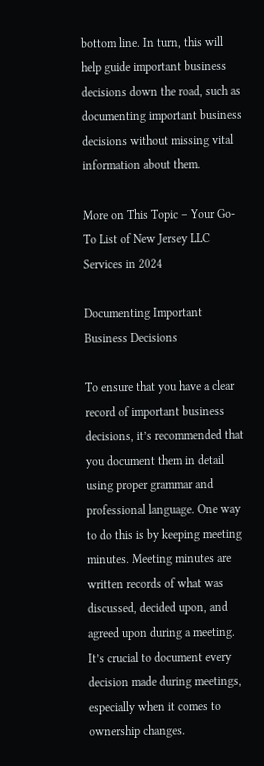bottom line. In turn, this will help guide important business decisions down the road, such as documenting important business decisions without missing vital information about them.

More on This Topic – Your Go-To List of New Jersey LLC Services in 2024

Documenting Important Business Decisions

To ensure that you have a clear record of important business decisions, it’s recommended that you document them in detail using proper grammar and professional language. One way to do this is by keeping meeting minutes. Meeting minutes are written records of what was discussed, decided upon, and agreed upon during a meeting. It’s crucial to document every decision made during meetings, especially when it comes to ownership changes.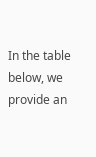In the table below, we provide an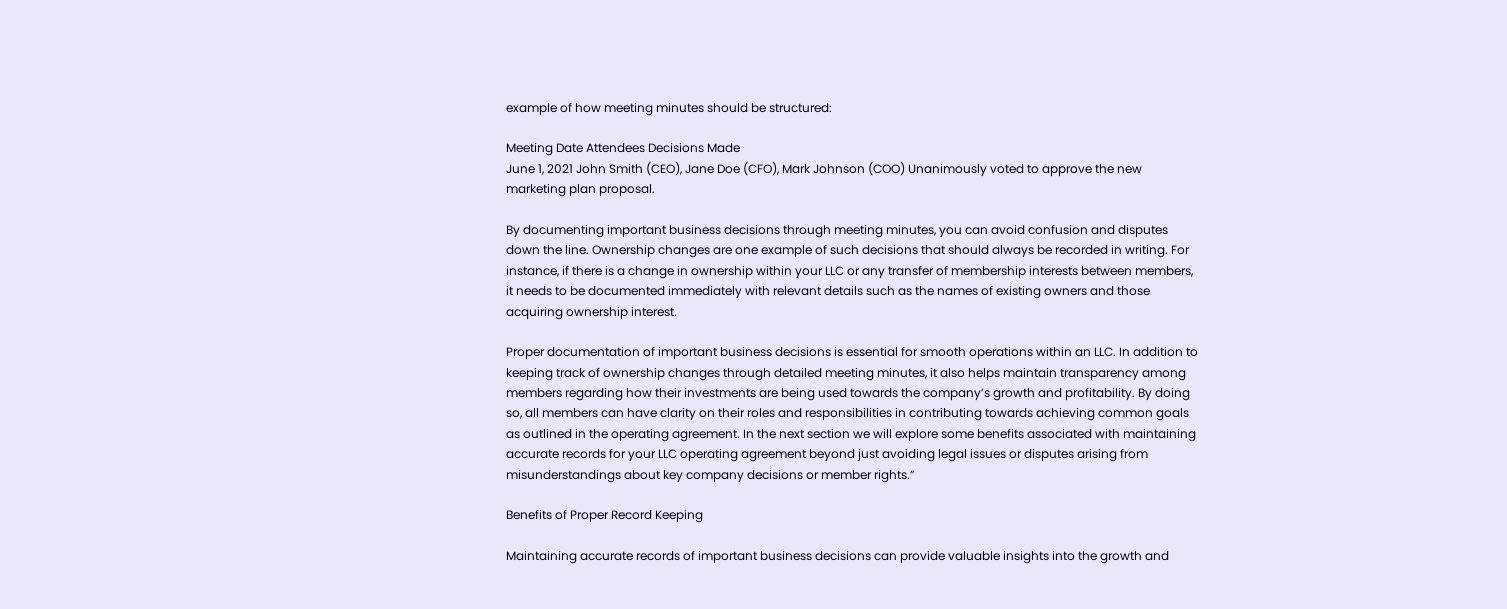example of how meeting minutes should be structured:

Meeting Date Attendees Decisions Made
June 1, 2021 John Smith (CEO), Jane Doe (CFO), Mark Johnson (COO) Unanimously voted to approve the new marketing plan proposal.

By documenting important business decisions through meeting minutes, you can avoid confusion and disputes down the line. Ownership changes are one example of such decisions that should always be recorded in writing. For instance, if there is a change in ownership within your LLC or any transfer of membership interests between members, it needs to be documented immediately with relevant details such as the names of existing owners and those acquiring ownership interest.

Proper documentation of important business decisions is essential for smooth operations within an LLC. In addition to keeping track of ownership changes through detailed meeting minutes, it also helps maintain transparency among members regarding how their investments are being used towards the company’s growth and profitability. By doing so, all members can have clarity on their roles and responsibilities in contributing towards achieving common goals as outlined in the operating agreement. In the next section we will explore some benefits associated with maintaining accurate records for your LLC operating agreement beyond just avoiding legal issues or disputes arising from misunderstandings about key company decisions or member rights.”

Benefits of Proper Record Keeping

Maintaining accurate records of important business decisions can provide valuable insights into the growth and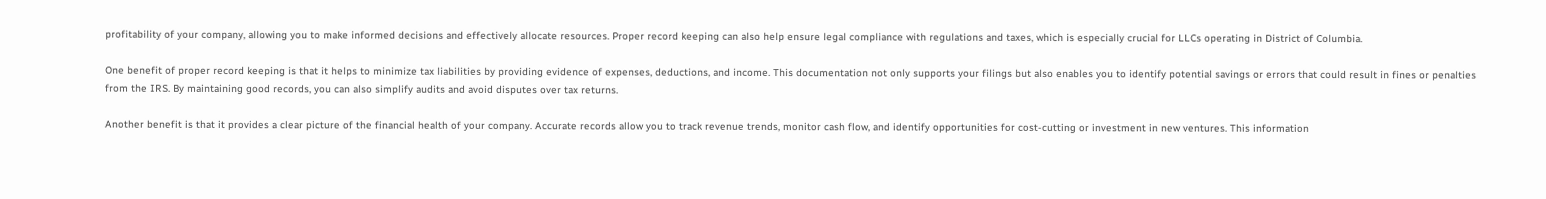profitability of your company, allowing you to make informed decisions and effectively allocate resources. Proper record keeping can also help ensure legal compliance with regulations and taxes, which is especially crucial for LLCs operating in District of Columbia.

One benefit of proper record keeping is that it helps to minimize tax liabilities by providing evidence of expenses, deductions, and income. This documentation not only supports your filings but also enables you to identify potential savings or errors that could result in fines or penalties from the IRS. By maintaining good records, you can also simplify audits and avoid disputes over tax returns.

Another benefit is that it provides a clear picture of the financial health of your company. Accurate records allow you to track revenue trends, monitor cash flow, and identify opportunities for cost-cutting or investment in new ventures. This information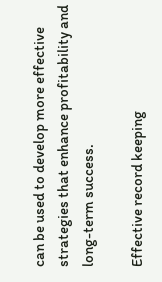can be used to develop more effective strategies that enhance profitability and long-term success.

Effective record keeping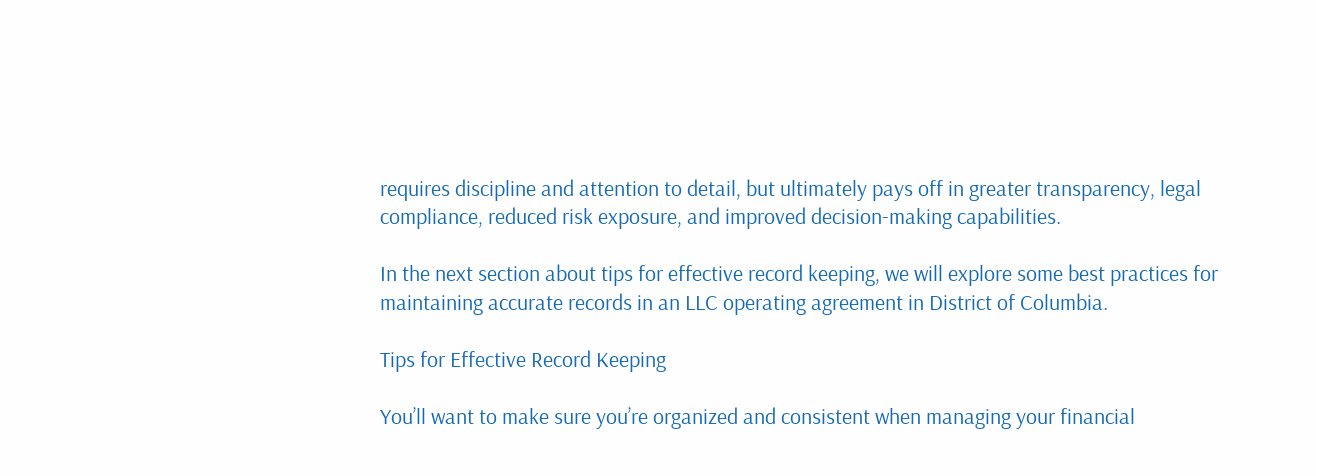requires discipline and attention to detail, but ultimately pays off in greater transparency, legal compliance, reduced risk exposure, and improved decision-making capabilities.

In the next section about tips for effective record keeping, we will explore some best practices for maintaining accurate records in an LLC operating agreement in District of Columbia.

Tips for Effective Record Keeping

You’ll want to make sure you’re organized and consistent when managing your financial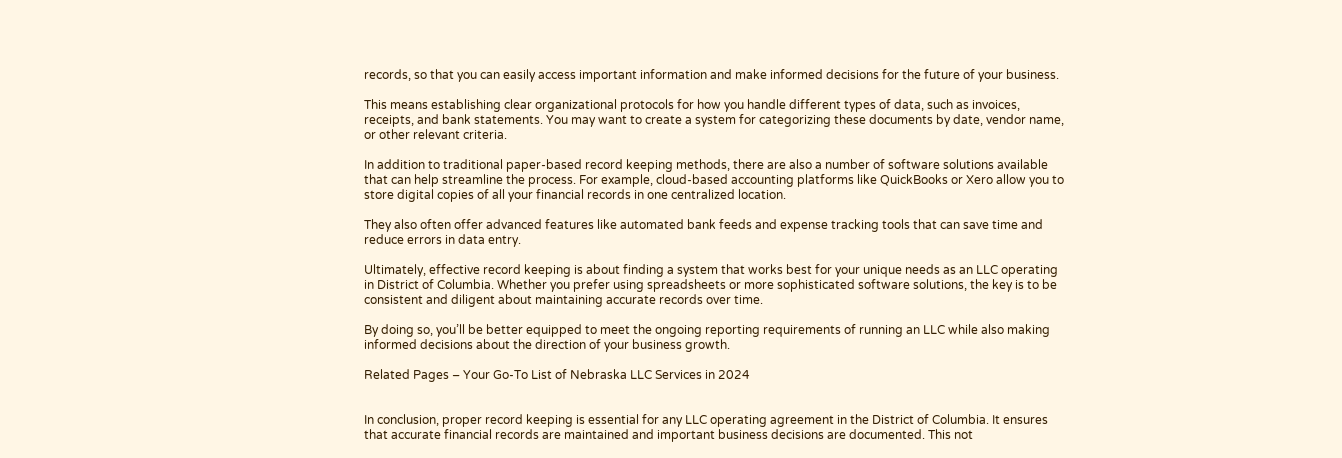records, so that you can easily access important information and make informed decisions for the future of your business.

This means establishing clear organizational protocols for how you handle different types of data, such as invoices, receipts, and bank statements. You may want to create a system for categorizing these documents by date, vendor name, or other relevant criteria.

In addition to traditional paper-based record keeping methods, there are also a number of software solutions available that can help streamline the process. For example, cloud-based accounting platforms like QuickBooks or Xero allow you to store digital copies of all your financial records in one centralized location.

They also often offer advanced features like automated bank feeds and expense tracking tools that can save time and reduce errors in data entry.

Ultimately, effective record keeping is about finding a system that works best for your unique needs as an LLC operating in District of Columbia. Whether you prefer using spreadsheets or more sophisticated software solutions, the key is to be consistent and diligent about maintaining accurate records over time.

By doing so, you’ll be better equipped to meet the ongoing reporting requirements of running an LLC while also making informed decisions about the direction of your business growth.

Related Pages – Your Go-To List of Nebraska LLC Services in 2024


In conclusion, proper record keeping is essential for any LLC operating agreement in the District of Columbia. It ensures that accurate financial records are maintained and important business decisions are documented. This not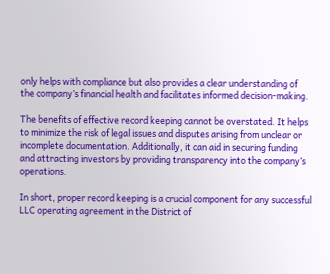only helps with compliance but also provides a clear understanding of the company’s financial health and facilitates informed decision-making.

The benefits of effective record keeping cannot be overstated. It helps to minimize the risk of legal issues and disputes arising from unclear or incomplete documentation. Additionally, it can aid in securing funding and attracting investors by providing transparency into the company’s operations.

In short, proper record keeping is a crucial component for any successful LLC operating agreement in the District of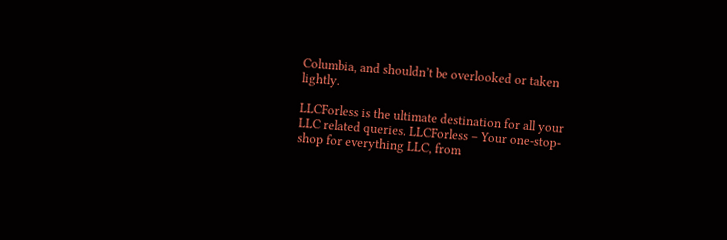Columbia, and shouldn’t be overlooked or taken lightly.

LLCForless is the ultimate destination for all your LLC related queries. LLCForless – Your one-stop-shop for everything LLC, from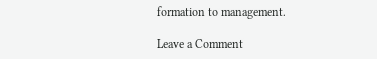formation to management.

Leave a Comment